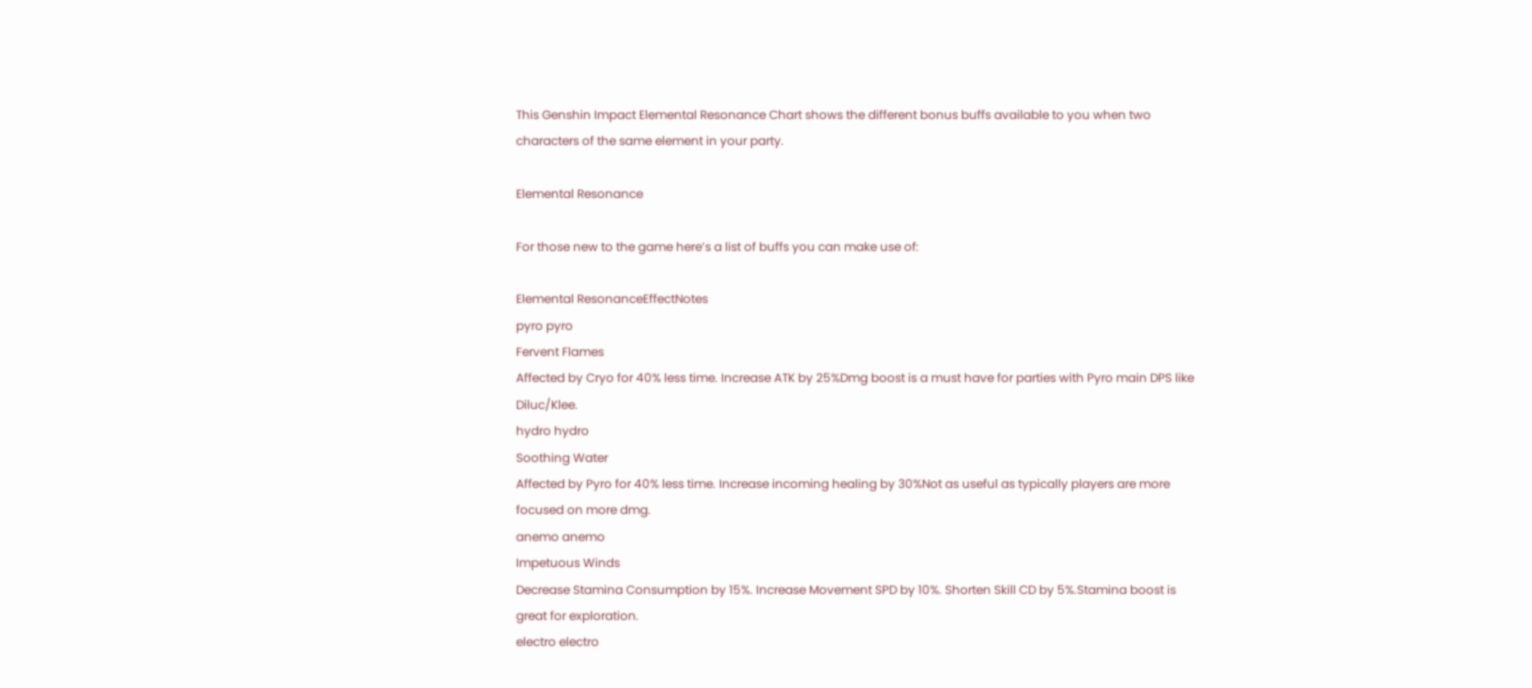This Genshin Impact Elemental Resonance Chart shows the different bonus buffs available to you when two characters of the same element in your party.

Elemental Resonance

For those new to the game here’s a list of buffs you can make use of:

Elemental ResonanceEffectNotes
pyro pyro
Fervent Flames
Affected by Cryo for 40% less time. Increase ATK by 25%Dmg boost is a must have for parties with Pyro main DPS like Diluc/Klee.
hydro hydro
Soothing Water
Affected by Pyro for 40% less time. Increase incoming healing by 30%Not as useful as typically players are more focused on more dmg.
anemo anemo
Impetuous Winds
Decrease Stamina Consumption by 15%. Increase Movement SPD by 10%. Shorten Skill CD by 5%.Stamina boost is great for exploration.
electro electro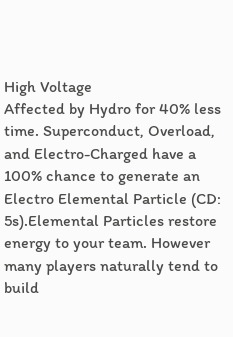High Voltage
Affected by Hydro for 40% less time. Superconduct, Overload, and Electro-Charged have a 100% chance to generate an Electro Elemental Particle (CD: 5s).Elemental Particles restore energy to your team. However many players naturally tend to build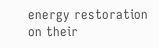energy restoration on their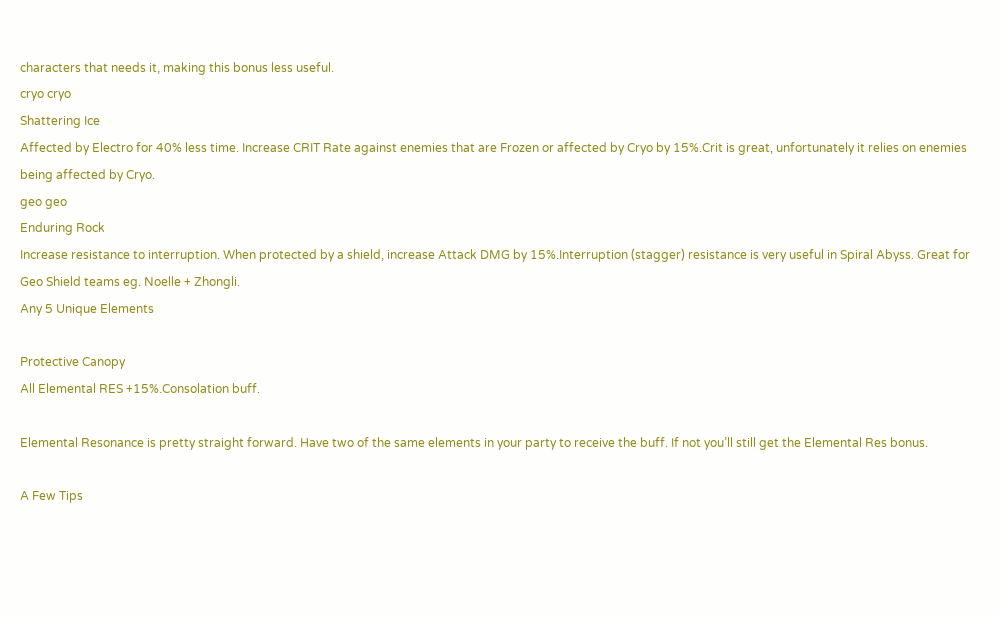characters that needs it, making this bonus less useful.
cryo cryo
Shattering Ice
Affected by Electro for 40% less time. Increase CRIT Rate against enemies that are Frozen or affected by Cryo by 15%.Crit is great, unfortunately it relies on enemies being affected by Cryo.
geo geo
Enduring Rock
Increase resistance to interruption. When protected by a shield, increase Attack DMG by 15%.Interruption (stagger) resistance is very useful in Spiral Abyss. Great for Geo Shield teams eg. Noelle + Zhongli.
Any 5 Unique Elements

Protective Canopy
All Elemental RES +15%.Consolation buff.

Elemental Resonance is pretty straight forward. Have two of the same elements in your party to receive the buff. If not you’ll still get the Elemental Res bonus.

A Few Tips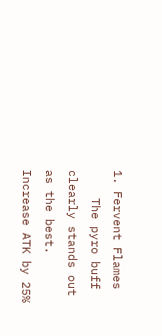1. Fervent Flames
    The pyro buff clearly stands out as the best. Increase ATK by 25%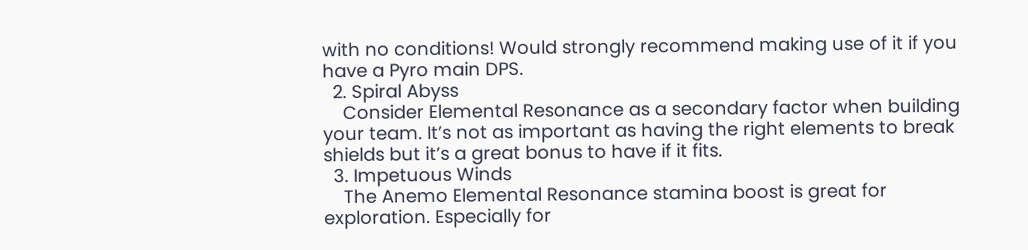with no conditions! Would strongly recommend making use of it if you have a Pyro main DPS.
  2. Spiral Abyss
    Consider Elemental Resonance as a secondary factor when building your team. It’s not as important as having the right elements to break shields but it’s a great bonus to have if it fits.
  3. Impetuous Winds
    The Anemo Elemental Resonance stamina boost is great for exploration. Especially for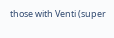those with Venti (super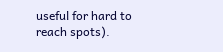useful for hard to reach spots).